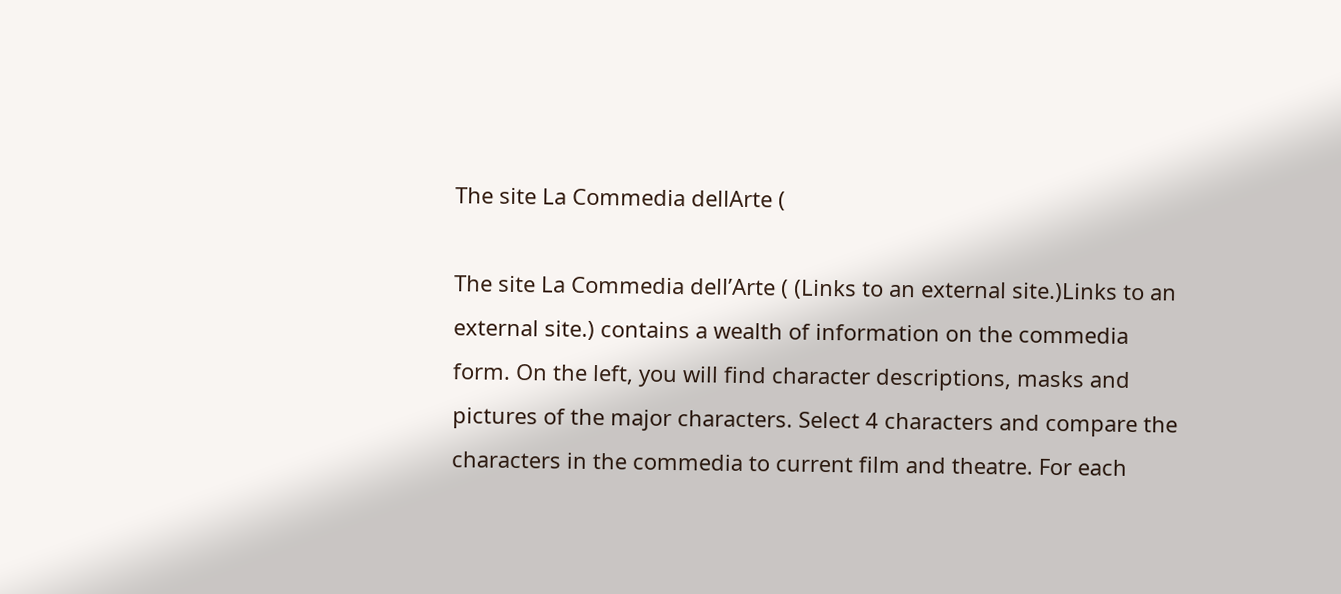The site La Commedia dellArte (

The site La Commedia dell’Arte ( (Links to an external site.)Links to an external site.) contains a wealth of information on the commedia form. On the left, you will find character descriptions, masks and pictures of the major characters. Select 4 characters and compare the characters in the commedia to current film and theatre. For each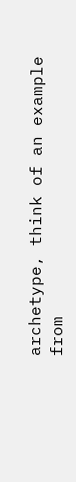archetype, think of an example from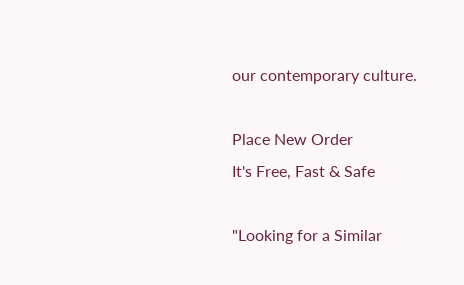our contemporary culture.

Place New Order
It's Free, Fast & Safe

"Looking for a Similar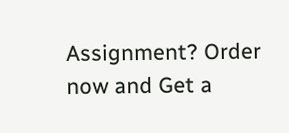Assignment? Order now and Get a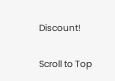Discount!

Scroll to Top